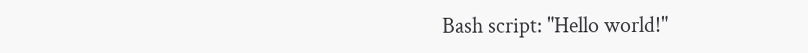Bash script: "Hello world!"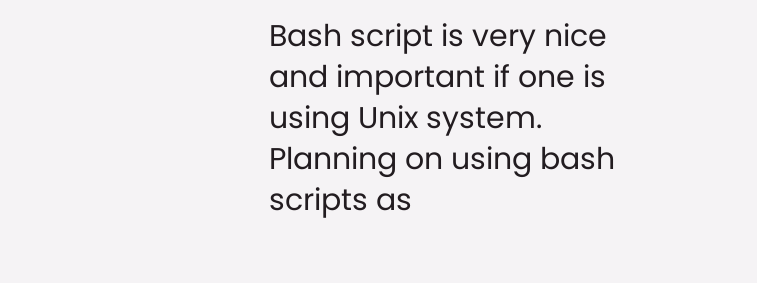Bash script is very nice and important if one is using Unix system. Planning on using bash scripts as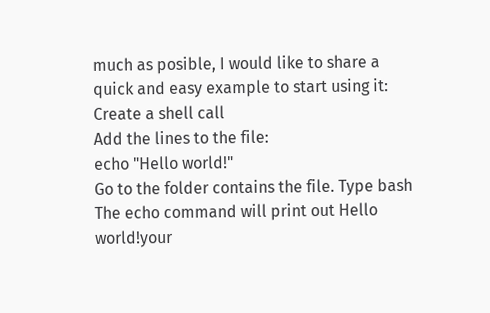much as posible, I would like to share a quick and easy example to start using it:
Create a shell call
Add the lines to the file:
echo "Hello world!"
Go to the folder contains the file. Type bash The echo command will print out Hello world!your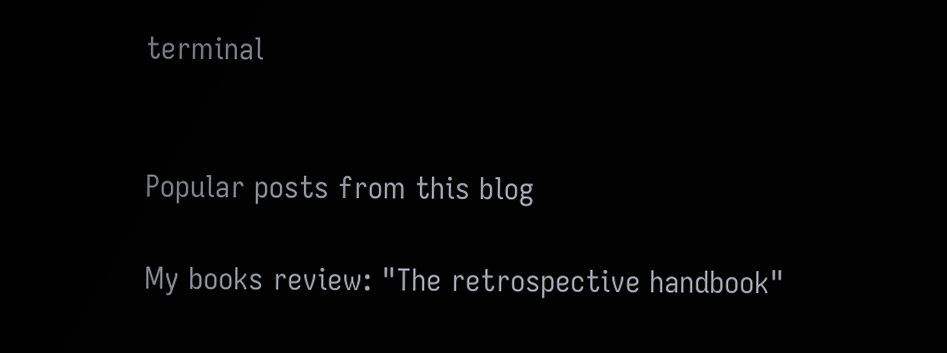terminal


Popular posts from this blog

My books review: "The retrospective handbook"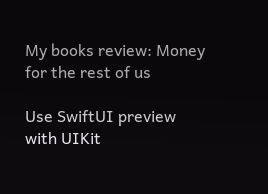My books review: Money for the rest of us

Use SwiftUI preview with UIKit